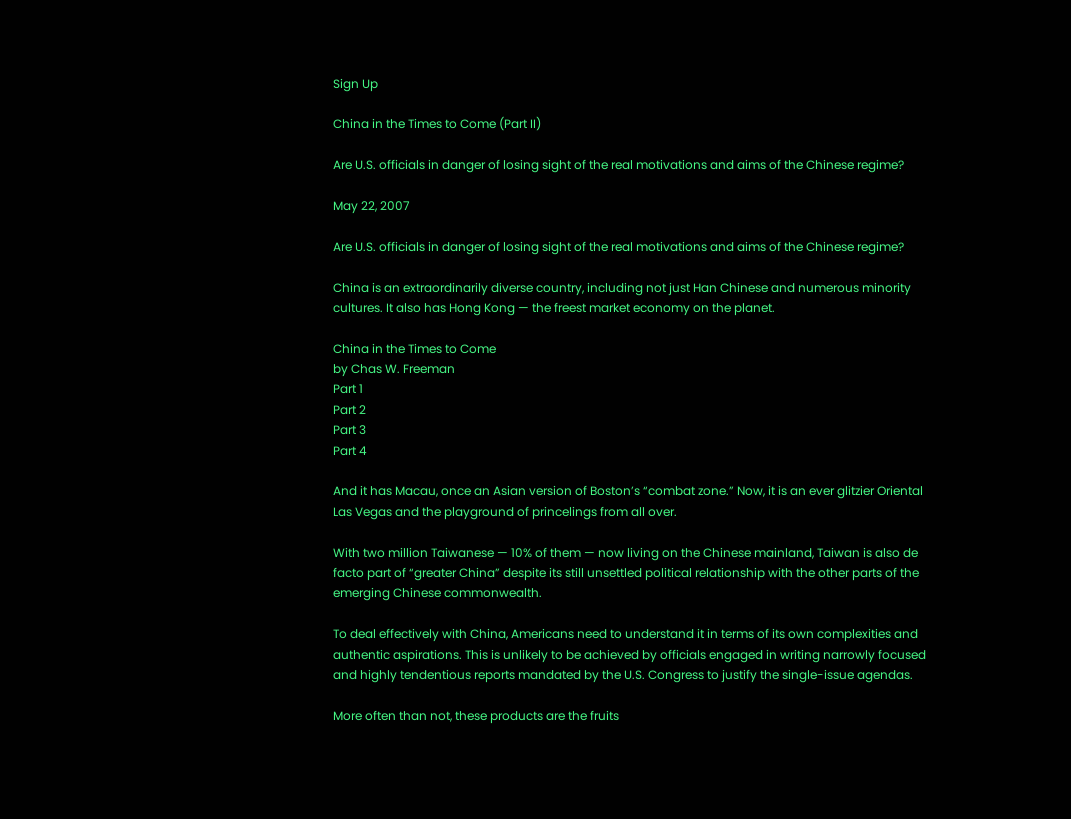Sign Up

China in the Times to Come (Part II)

Are U.S. officials in danger of losing sight of the real motivations and aims of the Chinese regime?

May 22, 2007

Are U.S. officials in danger of losing sight of the real motivations and aims of the Chinese regime?

China is an extraordinarily diverse country, including not just Han Chinese and numerous minority cultures. It also has Hong Kong — the freest market economy on the planet.

China in the Times to Come
by Chas W. Freeman
Part 1
Part 2
Part 3
Part 4

And it has Macau, once an Asian version of Boston’s “combat zone.” Now, it is an ever glitzier Oriental Las Vegas and the playground of princelings from all over.

With two million Taiwanese — 10% of them — now living on the Chinese mainland, Taiwan is also de facto part of “greater China” despite its still unsettled political relationship with the other parts of the emerging Chinese commonwealth.

To deal effectively with China, Americans need to understand it in terms of its own complexities and authentic aspirations. This is unlikely to be achieved by officials engaged in writing narrowly focused and highly tendentious reports mandated by the U.S. Congress to justify the single-issue agendas.

More often than not, these products are the fruits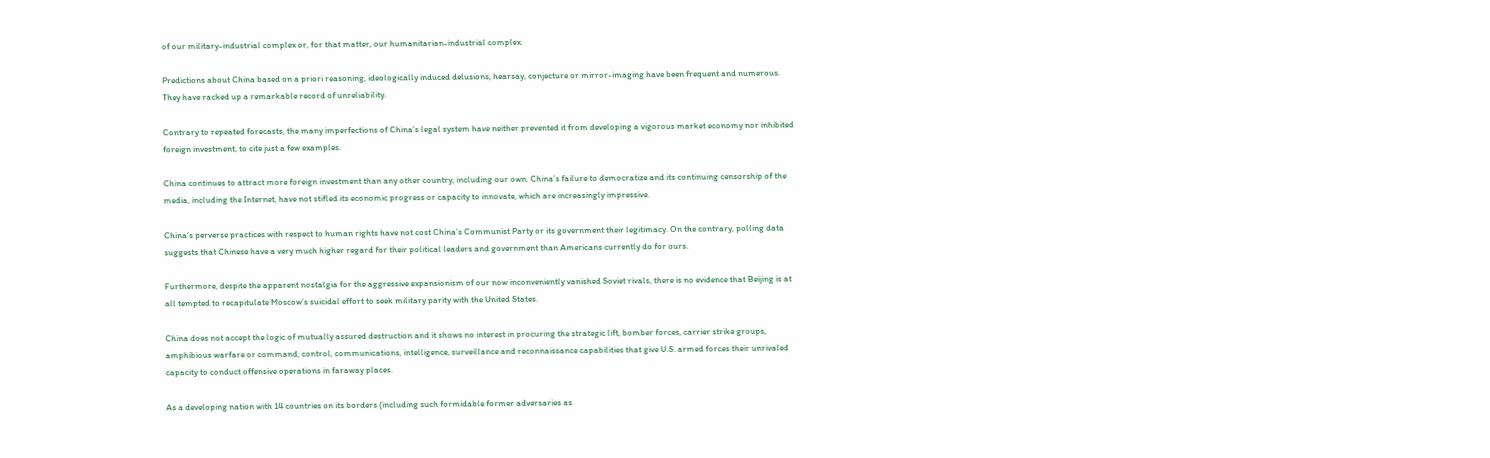of our military-industrial complex or, for that matter, our humanitarian-industrial complex.

Predictions about China based on a priori reasoning, ideologically induced delusions, hearsay, conjecture or mirror-imaging have been frequent and numerous. They have racked up a remarkable record of unreliability.

Contrary to repeated forecasts, the many imperfections of China’s legal system have neither prevented it from developing a vigorous market economy nor inhibited foreign investment, to cite just a few examples.

China continues to attract more foreign investment than any other country, including our own. China’s failure to democratize and its continuing censorship of the media, including the Internet, have not stifled its economic progress or capacity to innovate, which are increasingly impressive.

China’s perverse practices with respect to human rights have not cost China’s Communist Party or its government their legitimacy. On the contrary, polling data suggests that Chinese have a very much higher regard for their political leaders and government than Americans currently do for ours.

Furthermore, despite the apparent nostalgia for the aggressive expansionism of our now inconveniently vanished Soviet rivals, there is no evidence that Beijing is at all tempted to recapitulate Moscow’s suicidal effort to seek military parity with the United States.

China does not accept the logic of mutually assured destruction and it shows no interest in procuring the strategic lift, bomber forces, carrier strike groups, amphibious warfare or command, control, communications, intelligence, surveillance and reconnaissance capabilities that give U.S. armed forces their unrivaled capacity to conduct offensive operations in faraway places.

As a developing nation with 14 countries on its borders (including such formidable former adversaries as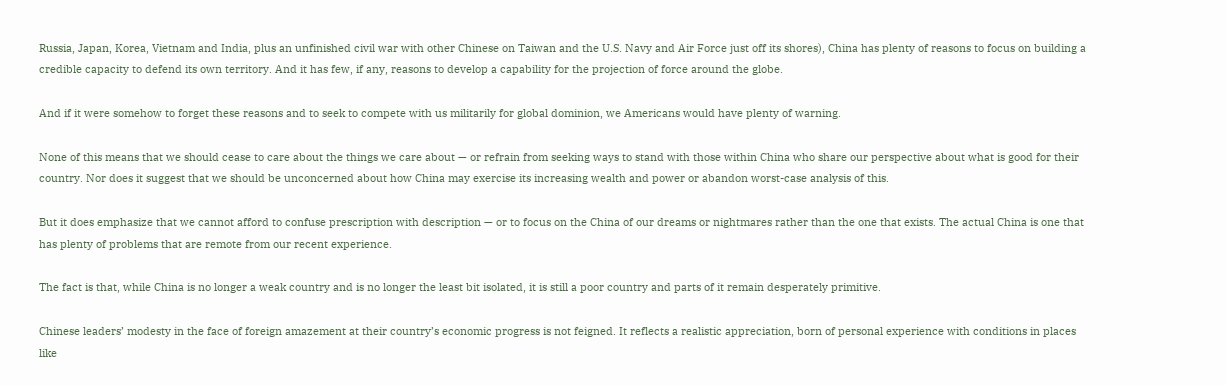Russia, Japan, Korea, Vietnam and India, plus an unfinished civil war with other Chinese on Taiwan and the U.S. Navy and Air Force just off its shores), China has plenty of reasons to focus on building a credible capacity to defend its own territory. And it has few, if any, reasons to develop a capability for the projection of force around the globe.

And if it were somehow to forget these reasons and to seek to compete with us militarily for global dominion, we Americans would have plenty of warning.

None of this means that we should cease to care about the things we care about — or refrain from seeking ways to stand with those within China who share our perspective about what is good for their country. Nor does it suggest that we should be unconcerned about how China may exercise its increasing wealth and power or abandon worst-case analysis of this.

But it does emphasize that we cannot afford to confuse prescription with description — or to focus on the China of our dreams or nightmares rather than the one that exists. The actual China is one that has plenty of problems that are remote from our recent experience.

The fact is that, while China is no longer a weak country and is no longer the least bit isolated, it is still a poor country and parts of it remain desperately primitive.

Chinese leaders’ modesty in the face of foreign amazement at their country’s economic progress is not feigned. It reflects a realistic appreciation, born of personal experience with conditions in places like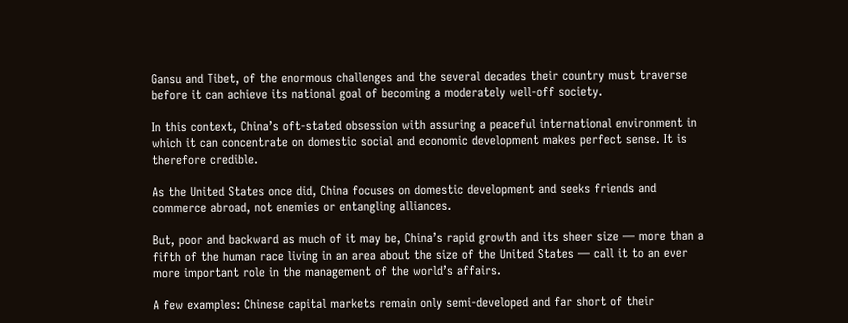Gansu and Tibet, of the enormous challenges and the several decades their country must traverse before it can achieve its national goal of becoming a moderately well-off society.

In this context, China’s oft-stated obsession with assuring a peaceful international environment in which it can concentrate on domestic social and economic development makes perfect sense. It is therefore credible.

As the United States once did, China focuses on domestic development and seeks friends and commerce abroad, not enemies or entangling alliances.

But, poor and backward as much of it may be, China’s rapid growth and its sheer size — more than a fifth of the human race living in an area about the size of the United States — call it to an ever more important role in the management of the world’s affairs.

A few examples: Chinese capital markets remain only semi-developed and far short of their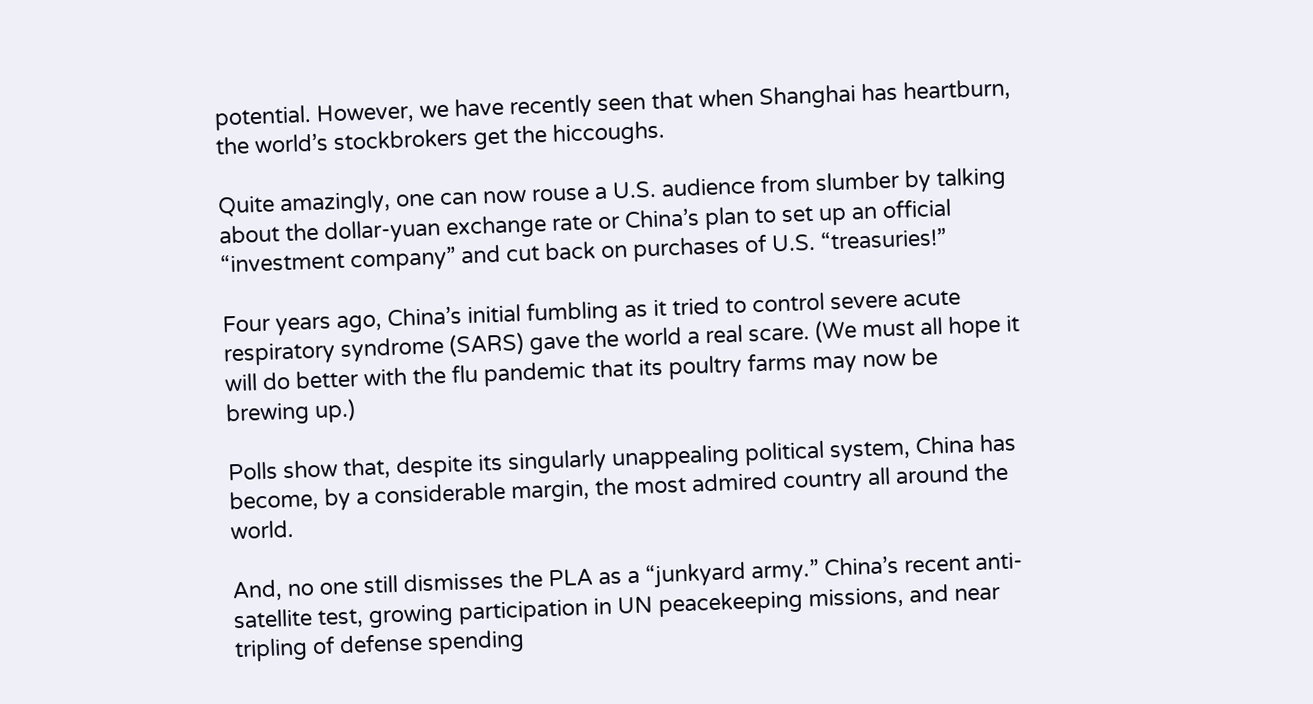potential. However, we have recently seen that when Shanghai has heartburn, the world’s stockbrokers get the hiccoughs.

Quite amazingly, one can now rouse a U.S. audience from slumber by talking about the dollar-yuan exchange rate or China’s plan to set up an official “investment company” and cut back on purchases of U.S. “treasuries!”

Four years ago, China’s initial fumbling as it tried to control severe acute respiratory syndrome (SARS) gave the world a real scare. (We must all hope it will do better with the flu pandemic that its poultry farms may now be brewing up.)

Polls show that, despite its singularly unappealing political system, China has become, by a considerable margin, the most admired country all around the world.

And, no one still dismisses the PLA as a “junkyard army.” China’s recent anti-satellite test, growing participation in UN peacekeeping missions, and near tripling of defense spending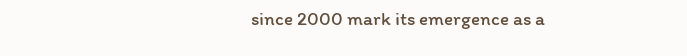since 2000 mark its emergence as a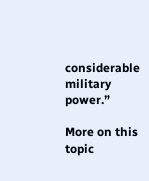considerable military power.”

More on this topic